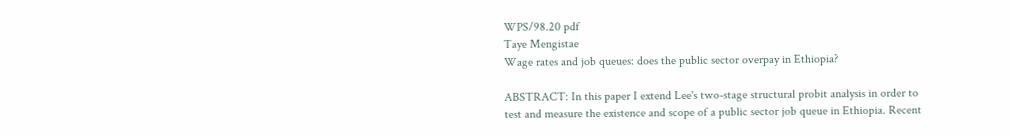WPS/98.20 pdf
Taye Mengistae
Wage rates and job queues: does the public sector overpay in Ethiopia?

ABSTRACT: In this paper I extend Lee's two-stage structural probit analysis in order to test and measure the existence and scope of a public sector job queue in Ethiopia. Recent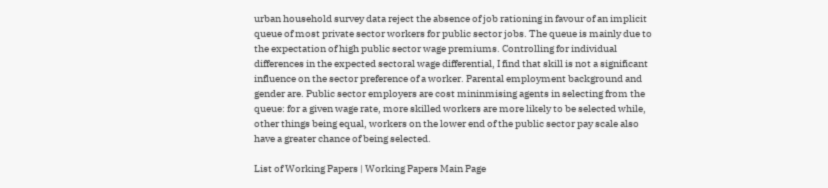urban household survey data reject the absence of job rationing in favour of an implicit queue of most private sector workers for public sector jobs. The queue is mainly due to the expectation of high public sector wage premiums. Controlling for individual differences in the expected sectoral wage differential, I find that skill is not a significant influence on the sector preference of a worker. Parental employment background and gender are. Public sector employers are cost mininmising agents in selecting from the queue: for a given wage rate, more skilled workers are more likely to be selected while, other things being equal, workers on the lower end of the public sector pay scale also have a greater chance of being selected.

List of Working Papers | Working Papers Main Page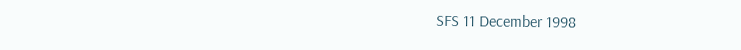SFS 11 December 1998